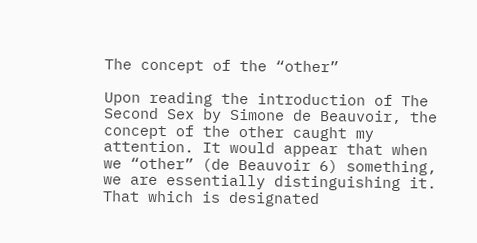The concept of the “other”

Upon reading the introduction of The Second Sex by Simone de Beauvoir, the concept of the other caught my attention. It would appear that when we “other” (de Beauvoir 6) something, we are essentially distinguishing it. That which is designated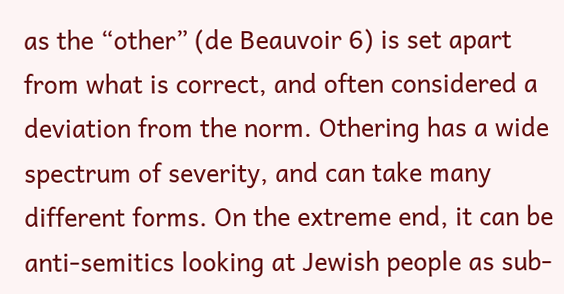as the “other” (de Beauvoir 6) is set apart from what is correct, and often considered a deviation from the norm. Othering has a wide spectrum of severity, and can take many different forms. On the extreme end, it can be anti-semitics looking at Jewish people as sub-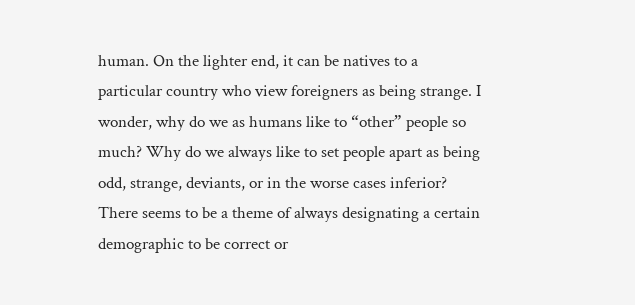human. On the lighter end, it can be natives to a particular country who view foreigners as being strange. I wonder, why do we as humans like to “other” people so much? Why do we always like to set people apart as being odd, strange, deviants, or in the worse cases inferior? There seems to be a theme of always designating a certain demographic to be correct or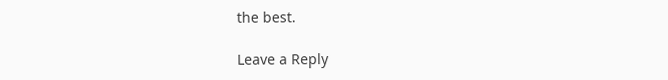the best.

Leave a Reply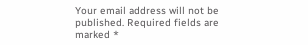Your email address will not be published. Required fields are marked *